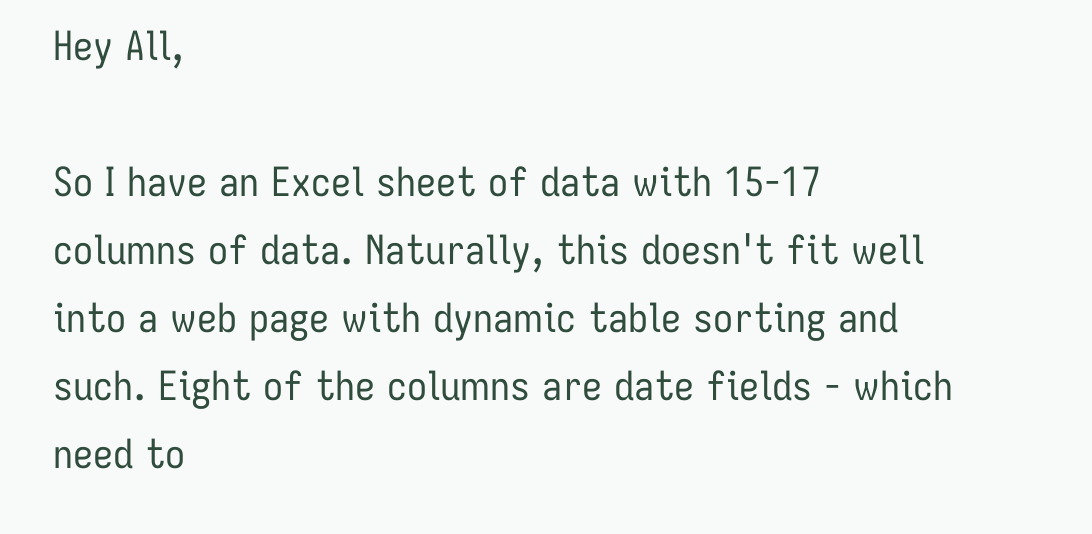Hey All,

So I have an Excel sheet of data with 15-17 columns of data. Naturally, this doesn't fit well into a web page with dynamic table sorting and such. Eight of the columns are date fields - which need to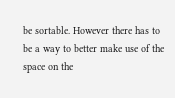be sortable. However there has to be a way to better make use of the space on the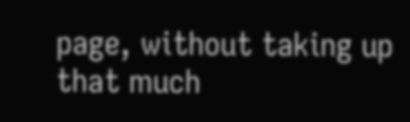page, without taking up that much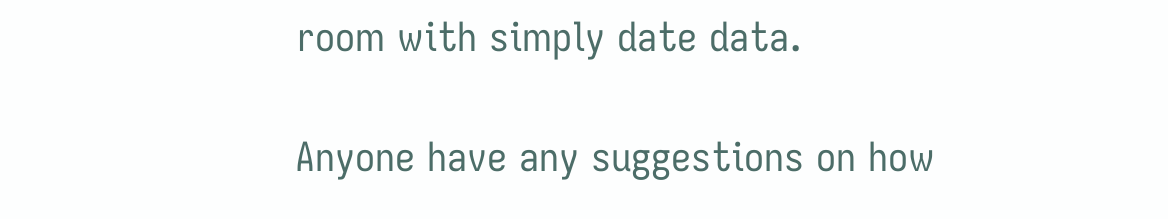room with simply date data.

Anyone have any suggestions on how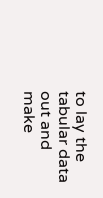to lay the tabular data out and make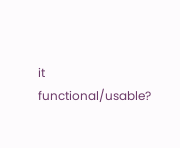it functional/usable?